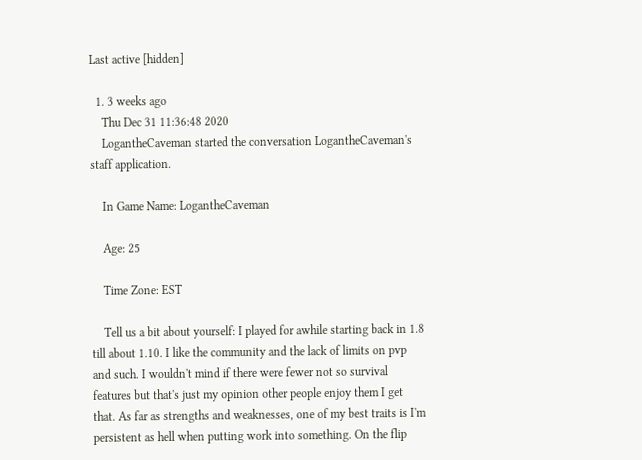Last active [hidden]

  1. 3 weeks ago
    Thu Dec 31 11:36:48 2020
    LogantheCaveman started the conversation LogantheCaveman's staff application.

    In Game Name: LogantheCaveman

    Age: 25

    Time Zone: EST

    Tell us a bit about yourself: I played for awhile starting back in 1.8 till about 1.10. I like the community and the lack of limits on pvp and such. I wouldn't mind if there were fewer not so survival features but that's just my opinion other people enjoy them I get that. As far as strengths and weaknesses, one of my best traits is I'm persistent as hell when putting work into something. On the flip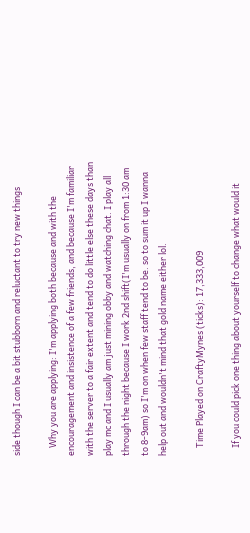side though I can be a bit stubborn and reluctant to try new things

    Why you are applying: I'm applying both because and with the encouragement and insistence of a few friends, and because I'm familiar with the server to a fair extent and tend to do little else these days than play mc and I usually am just mining obby and watching chat. I play all through the night because I work 2nd shift(I'm usually on from 1:30 am to 8-9am) so I'm on when few staff tend to be. so to sum it up I wanna help out and wouldn't mind that gold name either lol.

    Time Played on CraftyMynes (ticks): 17,333,009

    If you could pick one thing about yourself to change what would it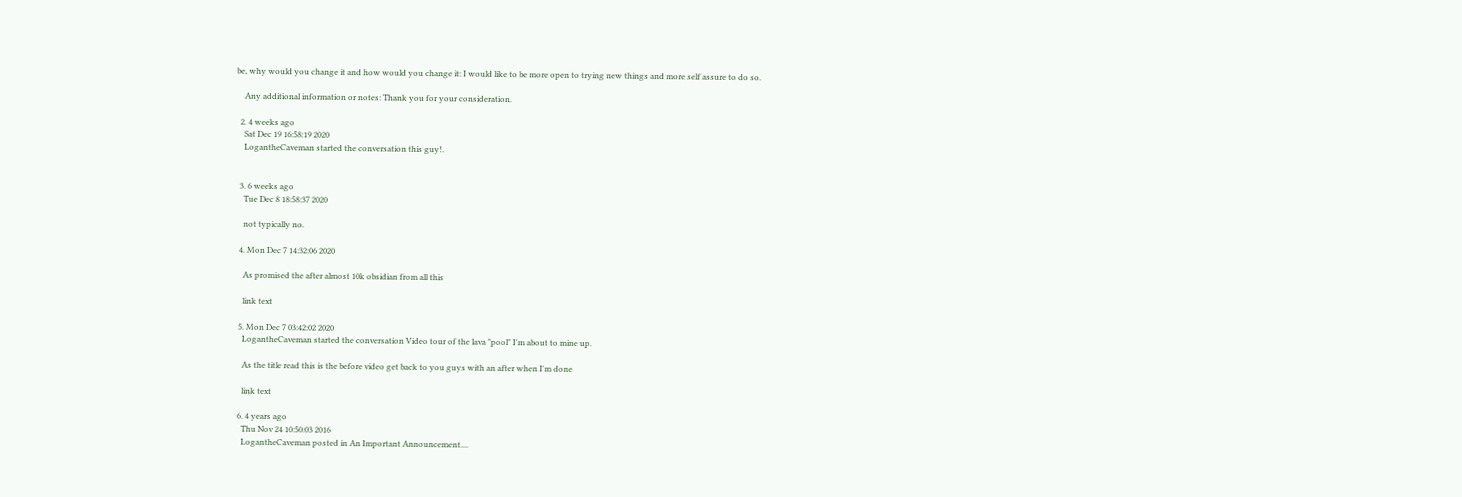be, why would you change it and how would you change it: I would like to be more open to trying new things and more self assure to do so.

    Any additional information or notes: Thank you for your consideration.

  2. 4 weeks ago
    Sat Dec 19 16:58:19 2020
    LogantheCaveman started the conversation this guy!.


  3. 6 weeks ago
    Tue Dec 8 18:58:37 2020

    not typically no.

  4. Mon Dec 7 14:32:06 2020

    As promised the after almost 10k obsidian from all this

    link text

  5. Mon Dec 7 03:42:02 2020
    LogantheCaveman started the conversation Video tour of the lava "pool" I'm about to mine up.

    As the title read this is the before video get back to you guys with an after when I'm done

    link text

  6. 4 years ago
    Thu Nov 24 10:50:03 2016
    LogantheCaveman posted in An Important Announcement....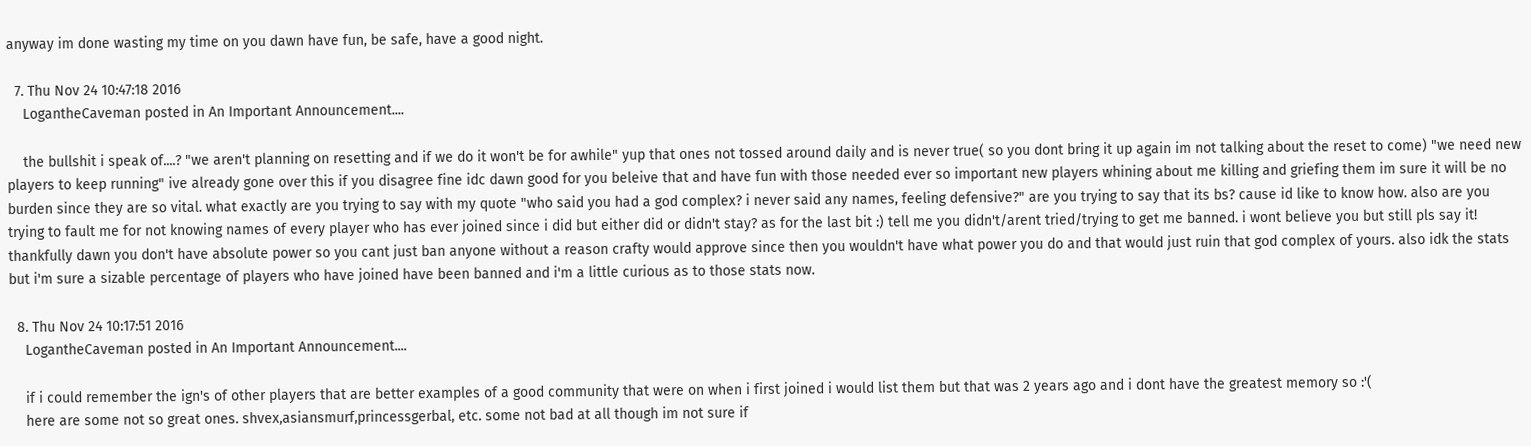anyway im done wasting my time on you dawn have fun, be safe, have a good night.

  7. Thu Nov 24 10:47:18 2016
    LogantheCaveman posted in An Important Announcement....

    the bullshit i speak of....? "we aren't planning on resetting and if we do it won't be for awhile" yup that ones not tossed around daily and is never true( so you dont bring it up again im not talking about the reset to come) "we need new players to keep running" ive already gone over this if you disagree fine idc dawn good for you beleive that and have fun with those needed ever so important new players whining about me killing and griefing them im sure it will be no burden since they are so vital. what exactly are you trying to say with my quote "who said you had a god complex? i never said any names, feeling defensive?" are you trying to say that its bs? cause id like to know how. also are you trying to fault me for not knowing names of every player who has ever joined since i did but either did or didn't stay? as for the last bit :) tell me you didn't/arent tried/trying to get me banned. i wont believe you but still pls say it! thankfully dawn you don't have absolute power so you cant just ban anyone without a reason crafty would approve since then you wouldn't have what power you do and that would just ruin that god complex of yours. also idk the stats but i'm sure a sizable percentage of players who have joined have been banned and i'm a little curious as to those stats now.

  8. Thu Nov 24 10:17:51 2016
    LogantheCaveman posted in An Important Announcement....

    if i could remember the ign's of other players that are better examples of a good community that were on when i first joined i would list them but that was 2 years ago and i dont have the greatest memory so :'(
    here are some not so great ones. shvex,asiansmurf,princessgerbal, etc. some not bad at all though im not sure if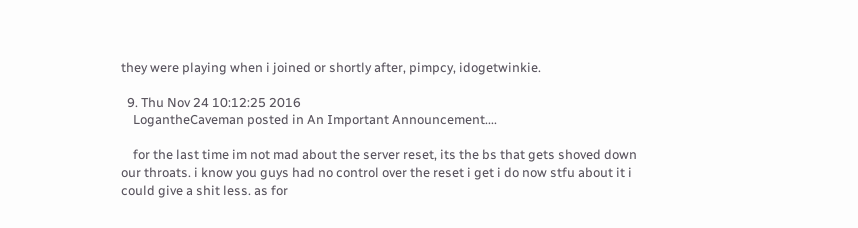they were playing when i joined or shortly after, pimpcy, idogetwinkie.

  9. Thu Nov 24 10:12:25 2016
    LogantheCaveman posted in An Important Announcement....

    for the last time im not mad about the server reset, its the bs that gets shoved down our throats. i know you guys had no control over the reset i get i do now stfu about it i could give a shit less. as for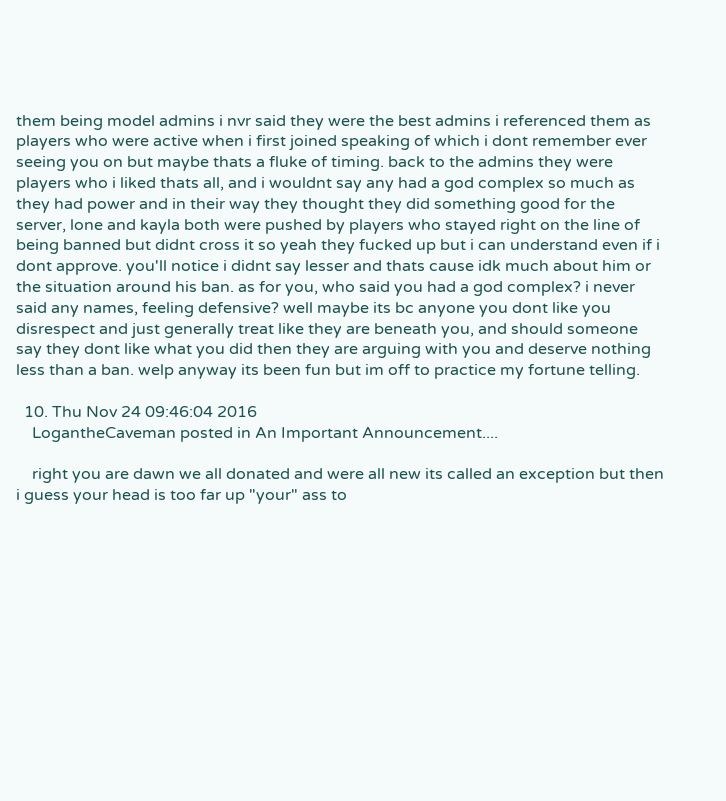them being model admins i nvr said they were the best admins i referenced them as players who were active when i first joined speaking of which i dont remember ever seeing you on but maybe thats a fluke of timing. back to the admins they were players who i liked thats all, and i wouldnt say any had a god complex so much as they had power and in their way they thought they did something good for the server, lone and kayla both were pushed by players who stayed right on the line of being banned but didnt cross it so yeah they fucked up but i can understand even if i dont approve. you'll notice i didnt say lesser and thats cause idk much about him or the situation around his ban. as for you, who said you had a god complex? i never said any names, feeling defensive? well maybe its bc anyone you dont like you disrespect and just generally treat like they are beneath you, and should someone say they dont like what you did then they are arguing with you and deserve nothing less than a ban. welp anyway its been fun but im off to practice my fortune telling.

  10. Thu Nov 24 09:46:04 2016
    LogantheCaveman posted in An Important Announcement....

    right you are dawn we all donated and were all new its called an exception but then i guess your head is too far up "your" ass to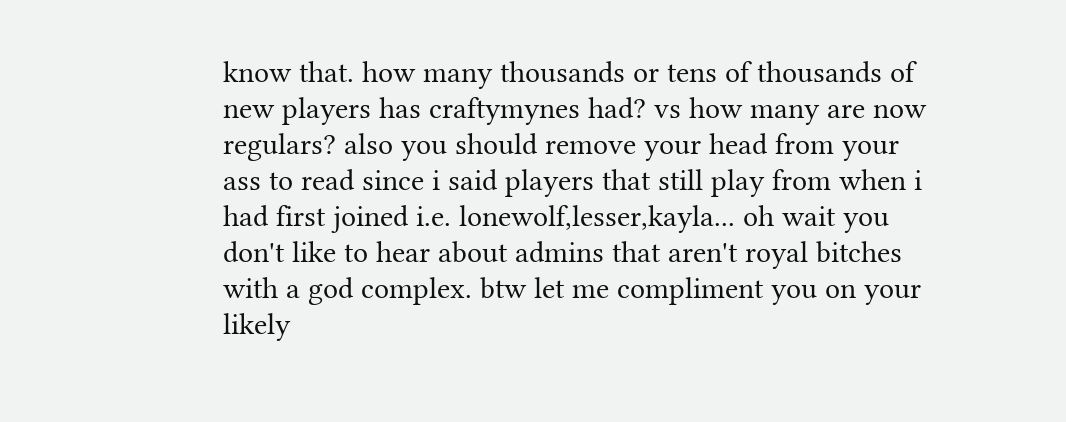know that. how many thousands or tens of thousands of new players has craftymynes had? vs how many are now regulars? also you should remove your head from your ass to read since i said players that still play from when i had first joined i.e. lonewolf,lesser,kayla... oh wait you don't like to hear about admins that aren't royal bitches with a god complex. btw let me compliment you on your likely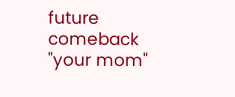future comeback "your mom"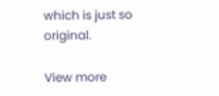which is just so original.

View more